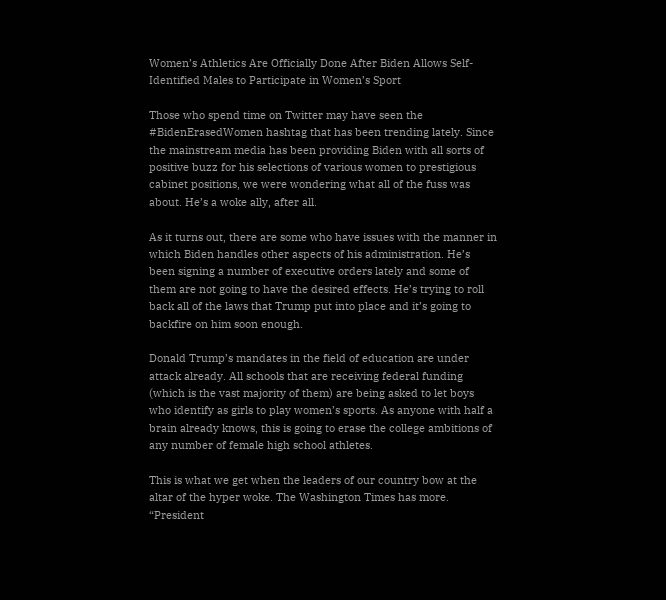Women’s Athletics Are Officially Done After Biden Allows Self-Identified Males to Participate in Women’s Sport

Those who spend time on Twitter may have seen the #BidenErasedWomen hashtag that has been trending lately. Since the mainstream media has been providing Biden with all sorts of positive buzz for his selections of various women to prestigious cabinet positions, we were wondering what all of the fuss was about. He’s a woke ally, after all.

As it turns out, there are some who have issues with the manner in which Biden handles other aspects of his administration. He’s been signing a number of executive orders lately and some of them are not going to have the desired effects. He’s trying to roll back all of the laws that Trump put into place and it’s going to backfire on him soon enough.

Donald Trump’s mandates in the field of education are under attack already. All schools that are receiving federal funding (which is the vast majority of them) are being asked to let boys who identify as girls to play women’s sports. As anyone with half a brain already knows, this is going to erase the college ambitions of any number of female high school athletes.

This is what we get when the leaders of our country bow at the altar of the hyper woke. The Washington Times has more. “President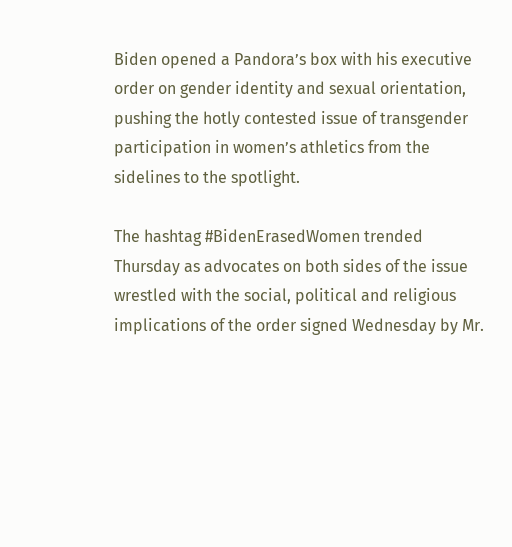Biden opened a Pandora’s box with his executive order on gender identity and sexual orientation, pushing the hotly contested issue of transgender participation in women’s athletics from the sidelines to the spotlight.

The hashtag #BidenErasedWomen trended Thursday as advocates on both sides of the issue wrestled with the social, political and religious implications of the order signed Wednesday by Mr.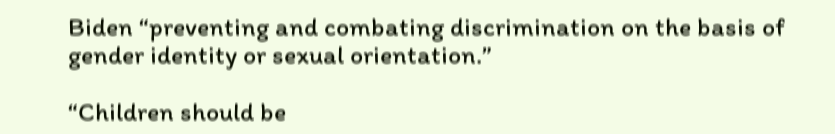Biden “preventing and combating discrimination on the basis of gender identity or sexual orientation.”

“Children should be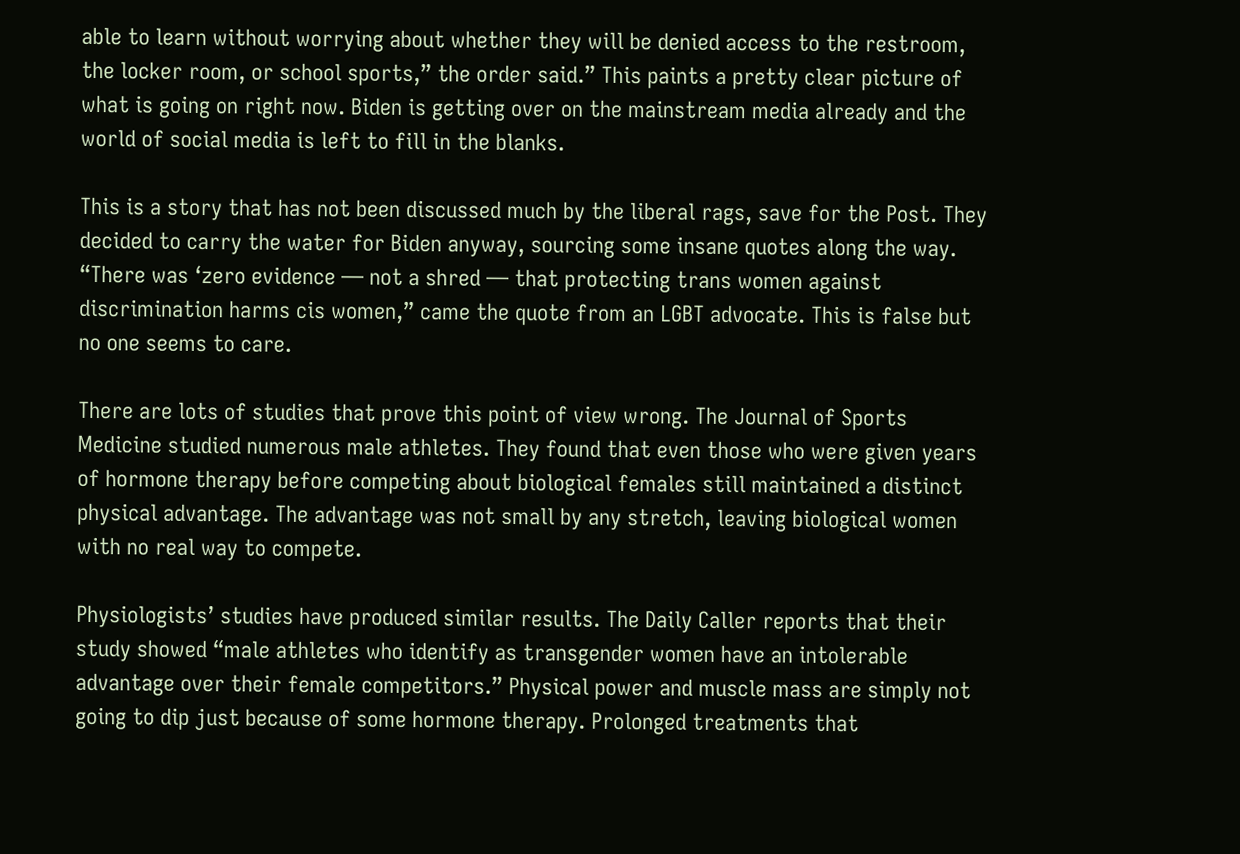able to learn without worrying about whether they will be denied access to the restroom, the locker room, or school sports,” the order said.” This paints a pretty clear picture of what is going on right now. Biden is getting over on the mainstream media already and the world of social media is left to fill in the blanks.

This is a story that has not been discussed much by the liberal rags, save for the Post. They decided to carry the water for Biden anyway, sourcing some insane quotes along the way. “There was ‘zero evidence — not a shred — that protecting trans women against discrimination harms cis women,” came the quote from an LGBT advocate. This is false but no one seems to care.

There are lots of studies that prove this point of view wrong. The Journal of Sports Medicine studied numerous male athletes. They found that even those who were given years of hormone therapy before competing about biological females still maintained a distinct physical advantage. The advantage was not small by any stretch, leaving biological women with no real way to compete.

Physiologists’ studies have produced similar results. The Daily Caller reports that their study showed “male athletes who identify as transgender women have an intolerable advantage over their female competitors.” Physical power and muscle mass are simply not going to dip just because of some hormone therapy. Prolonged treatments that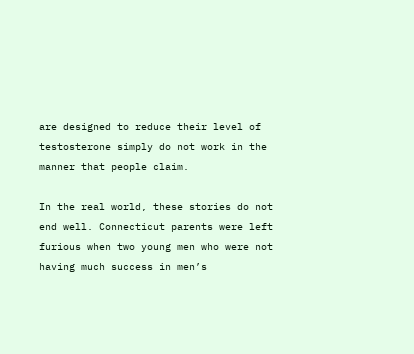are designed to reduce their level of testosterone simply do not work in the manner that people claim.

In the real world, these stories do not end well. Connecticut parents were left furious when two young men who were not having much success in men’s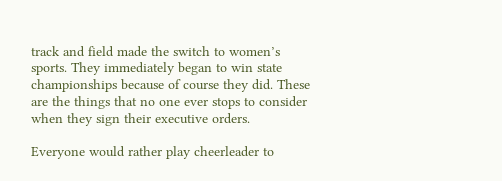track and field made the switch to women’s sports. They immediately began to win state championships because of course they did. These are the things that no one ever stops to consider when they sign their executive orders.

Everyone would rather play cheerleader to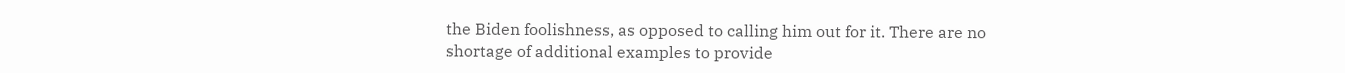the Biden foolishness, as opposed to calling him out for it. There are no shortage of additional examples to provide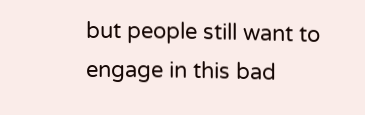but people still want to engage in this bad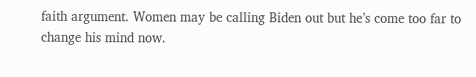faith argument. Women may be calling Biden out but he’s come too far to change his mind now.